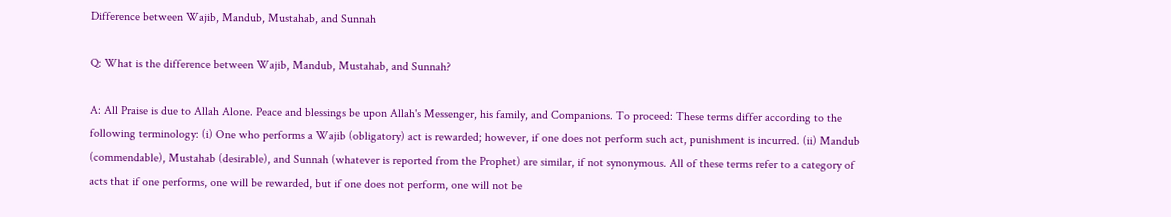Difference between Wajib, Mandub, Mustahab, and Sunnah

Q: What is the difference between Wajib, Mandub, Mustahab, and Sunnah?

A: All Praise is due to Allah Alone. Peace and blessings be upon Allah's Messenger, his family, and Companions. To proceed: These terms differ according to the following terminology: (i) One who performs a Wajib (obligatory) act is rewarded; however, if one does not perform such act, punishment is incurred. (ii) Mandub (commendable), Mustahab (desirable), and Sunnah (whatever is reported from the Prophet) are similar, if not synonymous. All of these terms refer to a category of acts that if one performs, one will be rewarded, but if one does not perform, one will not be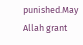punished.May Allah grant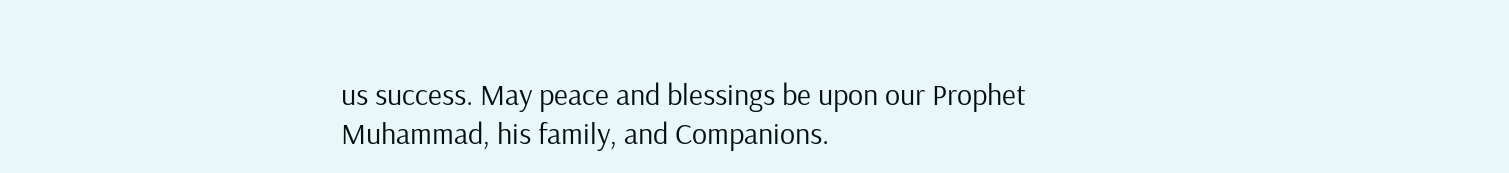us success. May peace and blessings be upon our Prophet Muhammad, his family, and Companions.